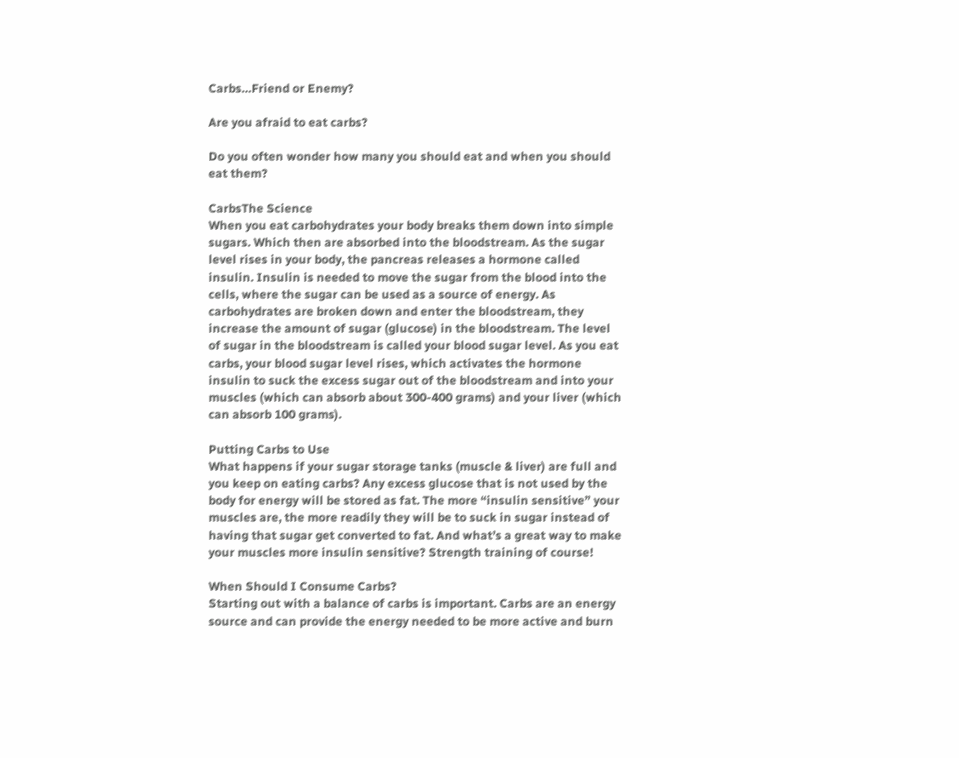Carbs…Friend or Enemy?

Are you afraid to eat carbs?

Do you often wonder how many you should eat and when you should eat them?

CarbsThe Science
When you eat carbohydrates your body breaks them down into simple sugars. Which then are absorbed into the bloodstream. As the sugar level rises in your body, the pancreas releases a hormone called insulin. Insulin is needed to move the sugar from the blood into the cells, where the sugar can be used as a source of energy. As carbohydrates are broken down and enter the bloodstream, they increase the amount of sugar (glucose) in the bloodstream. The level of sugar in the bloodstream is called your blood sugar level. As you eat carbs, your blood sugar level rises, which activates the hormone insulin to suck the excess sugar out of the bloodstream and into your muscles (which can absorb about 300-400 grams) and your liver (which can absorb 100 grams).

Putting Carbs to Use
What happens if your sugar storage tanks (muscle & liver) are full and you keep on eating carbs? Any excess glucose that is not used by the body for energy will be stored as fat. The more “insulin sensitive” your muscles are, the more readily they will be to suck in sugar instead of having that sugar get converted to fat. And what’s a great way to make your muscles more insulin sensitive? Strength training of course!

When Should I Consume Carbs?
Starting out with a balance of carbs is important. Carbs are an energy source and can provide the energy needed to be more active and burn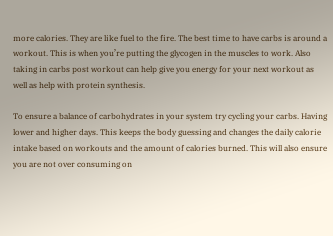more calories. They are like fuel to the fire. The best time to have carbs is around a workout. This is when you’re putting the glycogen in the muscles to work. Also taking in carbs post workout can help give you energy for your next workout as well as help with protein synthesis.

To ensure a balance of carbohydrates in your system try cycling your carbs. Having lower and higher days. This keeps the body guessing and changes the daily calorie intake based on workouts and the amount of calories burned. This will also ensure you are not over consuming on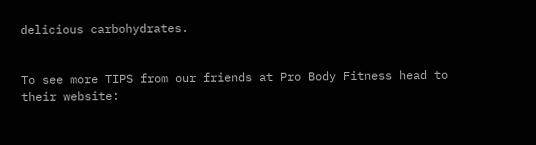delicious carbohydrates.


To see more TIPS from our friends at Pro Body Fitness head to their website: